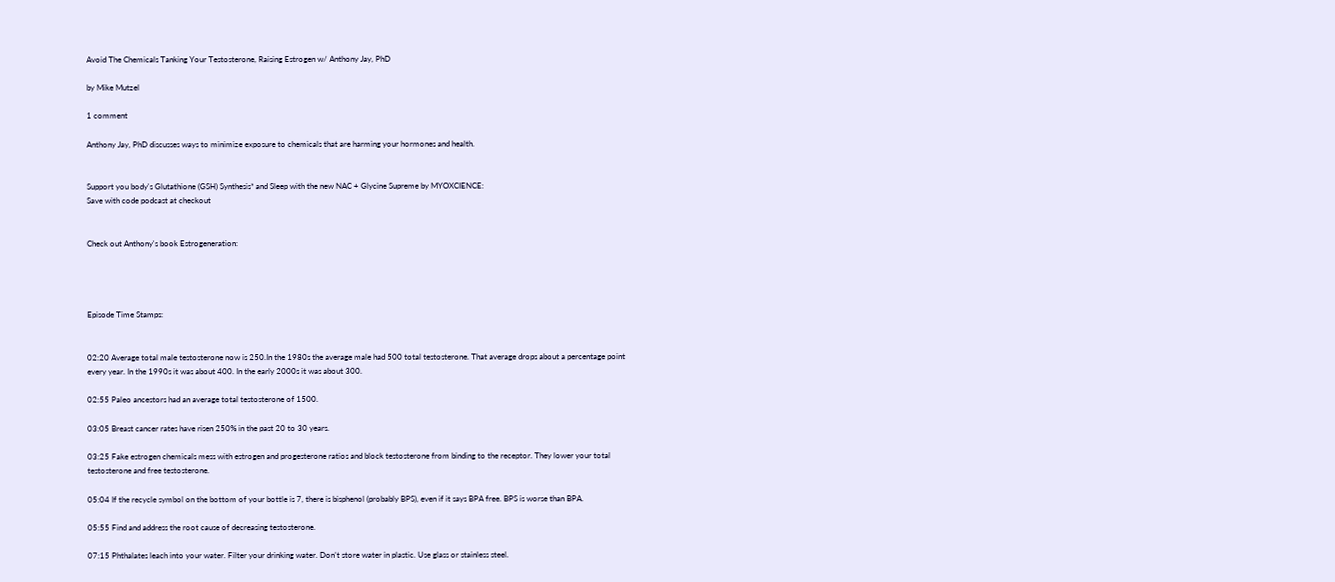Avoid The Chemicals Tanking Your Testosterone, Raising Estrogen w/ Anthony Jay, PhD

by Mike Mutzel

1 comment

Anthony Jay, PhD discusses ways to minimize exposure to chemicals that are harming your hormones and health.


Support you body's Glutathione (GSH) Synthesis* and Sleep with the new NAC + Glycine Supreme by MYOXCIENCE:
Save with code podcast at checkout


Check out Anthony's book Estrogeneration:




Episode Time Stamps:


02:20 Average total male testosterone now is 250.In the 1980s the average male had 500 total testosterone. That average drops about a percentage point every year. In the 1990s it was about 400. In the early 2000s it was about 300.

02:55 Paleo ancestors had an average total testosterone of 1500.

03:05 Breast cancer rates have risen 250% in the past 20 to 30 years.

03:25 Fake estrogen chemicals mess with estrogen and progesterone ratios and block testosterone from binding to the receptor. They lower your total testosterone and free testosterone.

05:04 If the recycle symbol on the bottom of your bottle is 7, there is bisphenol (probably BPS), even if it says BPA free. BPS is worse than BPA.

05:55 Find and address the root cause of decreasing testosterone.

07:15 Phthalates leach into your water. Filter your drinking water. Don’t store water in plastic. Use glass or stainless steel.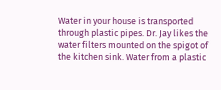Water in your house is transported through plastic pipes. Dr. Jay likes the water filters mounted on the spigot of the kitchen sink. Water from a plastic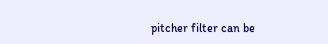pitcher filter can be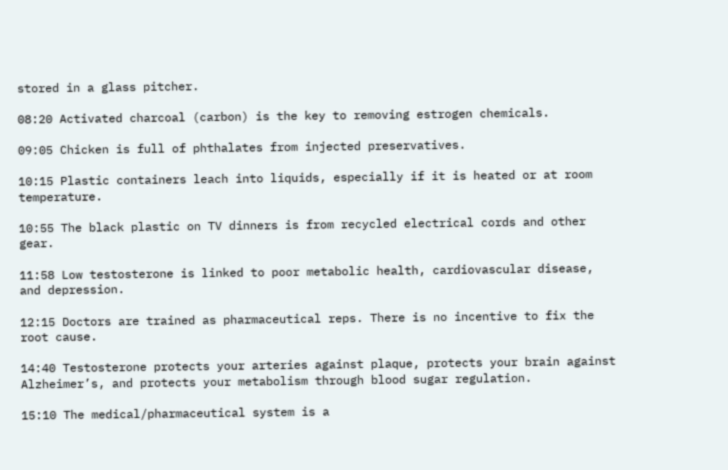stored in a glass pitcher.

08:20 Activated charcoal (carbon) is the key to removing estrogen chemicals.

09:05 Chicken is full of phthalates from injected preservatives.

10:15 Plastic containers leach into liquids, especially if it is heated or at room temperature.

10:55 The black plastic on TV dinners is from recycled electrical cords and other gear.

11:58 Low testosterone is linked to poor metabolic health, cardiovascular disease, and depression.

12:15 Doctors are trained as pharmaceutical reps. There is no incentive to fix the root cause.

14:40 Testosterone protects your arteries against plaque, protects your brain against Alzheimer’s, and protects your metabolism through blood sugar regulation.

15:10 The medical/pharmaceutical system is a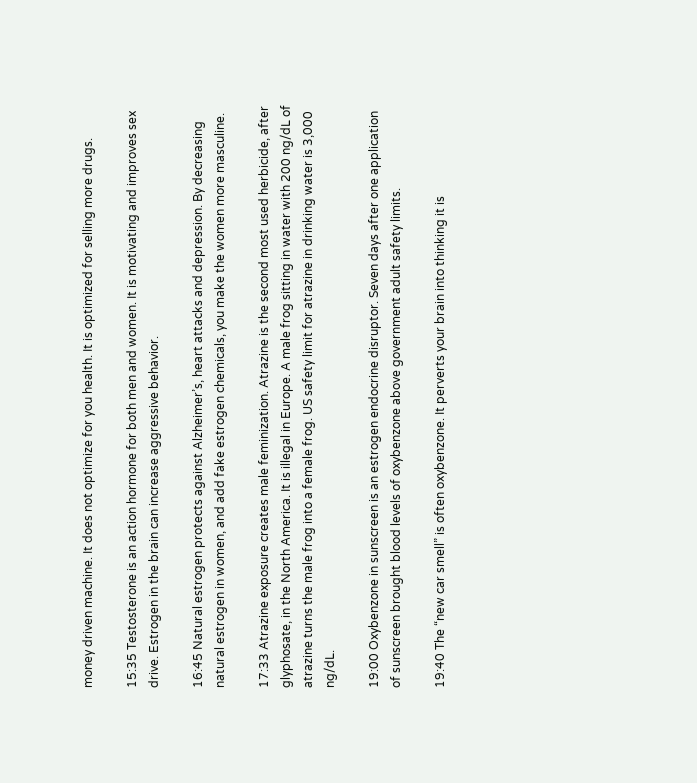money driven machine. It does not optimize for you health. It is optimized for selling more drugs.

15:35 Testosterone is an action hormone for both men and women. It is motivating and improves sex drive. Estrogen in the brain can increase aggressive behavior.

16:45 Natural estrogen protects against Alzheimer’s, heart attacks and depression. By decreasing natural estrogen in women, and add fake estrogen chemicals, you make the women more masculine.

17:33 Atrazine exposure creates male feminization. Atrazine is the second most used herbicide, after glyphosate, in the North America. It is illegal in Europe. A male frog sitting in water with 200 ng/dL of atrazine turns the male frog into a female frog. US safety limit for atrazine in drinking water is 3,000 ng/dL.

19:00 Oxybenzone in sunscreen is an estrogen endocrine disruptor. Seven days after one application of sunscreen brought blood levels of oxybenzone above government adult safety limits.

19:40 The “new car smell” is often oxybenzone. It perverts your brain into thinking it is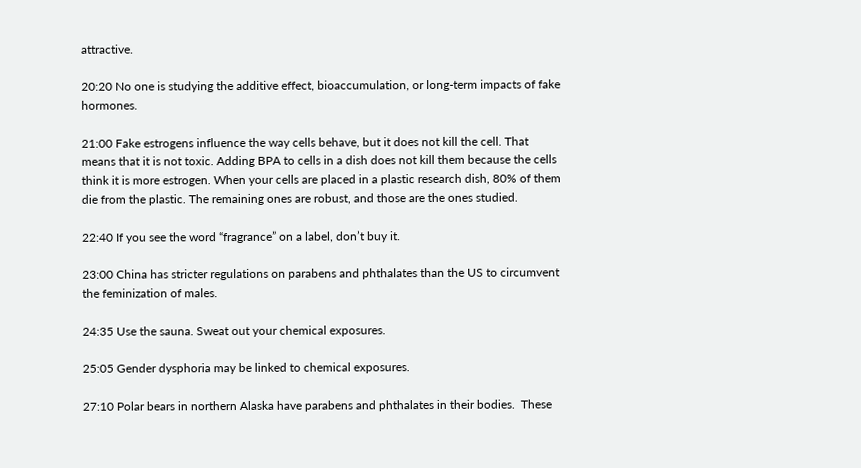attractive.

20:20 No one is studying the additive effect, bioaccumulation, or long-term impacts of fake hormones.

21:00 Fake estrogens influence the way cells behave, but it does not kill the cell. That means that it is not toxic. Adding BPA to cells in a dish does not kill them because the cells think it is more estrogen. When your cells are placed in a plastic research dish, 80% of them die from the plastic. The remaining ones are robust, and those are the ones studied.

22:40 If you see the word “fragrance” on a label, don’t buy it.

23:00 China has stricter regulations on parabens and phthalates than the US to circumvent the feminization of males.

24:35 Use the sauna. Sweat out your chemical exposures.

25:05 Gender dysphoria may be linked to chemical exposures.

27:10 Polar bears in northern Alaska have parabens and phthalates in their bodies.  These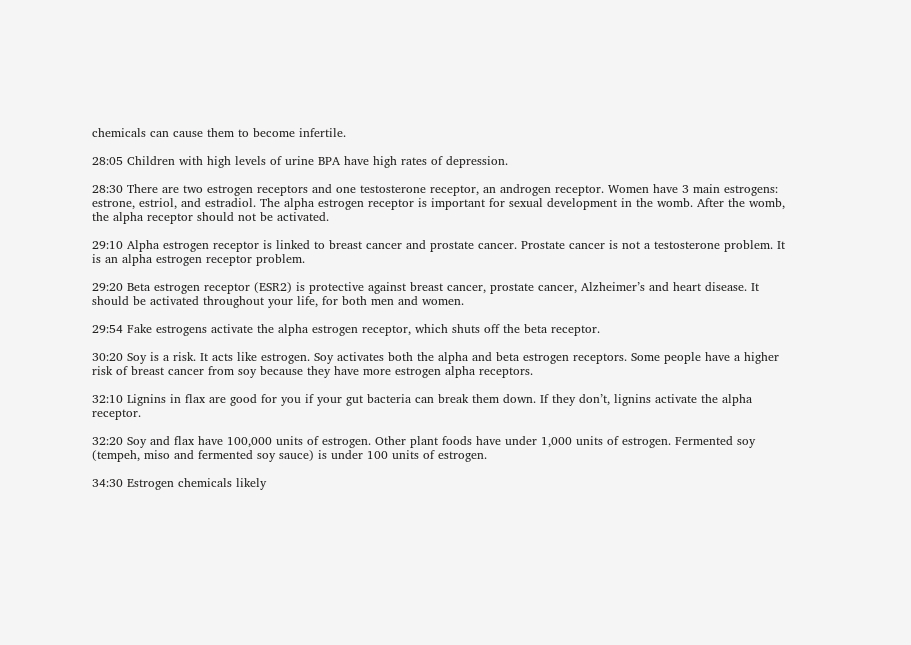chemicals can cause them to become infertile.

28:05 Children with high levels of urine BPA have high rates of depression.

28:30 There are two estrogen receptors and one testosterone receptor, an androgen receptor. Women have 3 main estrogens: estrone, estriol, and estradiol. The alpha estrogen receptor is important for sexual development in the womb. After the womb, the alpha receptor should not be activated.

29:10 Alpha estrogen receptor is linked to breast cancer and prostate cancer. Prostate cancer is not a testosterone problem. It is an alpha estrogen receptor problem.

29:20 Beta estrogen receptor (ESR2) is protective against breast cancer, prostate cancer, Alzheimer’s and heart disease. It should be activated throughout your life, for both men and women.

29:54 Fake estrogens activate the alpha estrogen receptor, which shuts off the beta receptor.

30:20 Soy is a risk. It acts like estrogen. Soy activates both the alpha and beta estrogen receptors. Some people have a higher risk of breast cancer from soy because they have more estrogen alpha receptors.

32:10 Lignins in flax are good for you if your gut bacteria can break them down. If they don’t, lignins activate the alpha receptor.

32:20 Soy and flax have 100,000 units of estrogen. Other plant foods have under 1,000 units of estrogen. Fermented soy (tempeh, miso and fermented soy sauce) is under 100 units of estrogen.

34:30 Estrogen chemicals likely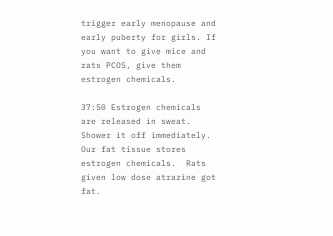trigger early menopause and early puberty for girls. If you want to give mice and rats PCOS, give them estrogen chemicals.

37:50 Estrogen chemicals are released in sweat. Shower it off immediately. Our fat tissue stores estrogen chemicals.  Rats given low dose atrazine got fat.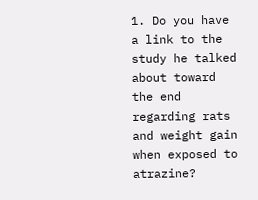1. Do you have a link to the study he talked about toward the end regarding rats and weight gain when exposed to atrazine?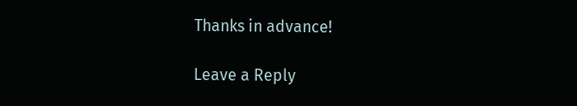Thanks in advance!

Leave a Reply